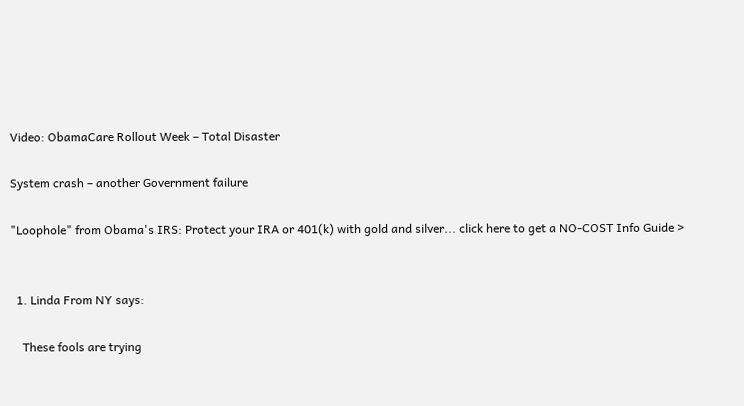Video: ObamaCare Rollout Week – Total Disaster

System crash – another Government failure

"Loophole" from Obama's IRS: Protect your IRA or 401(k) with gold and silver... click here to get a NO-COST Info Guide >


  1. Linda From NY says:

    These fools are trying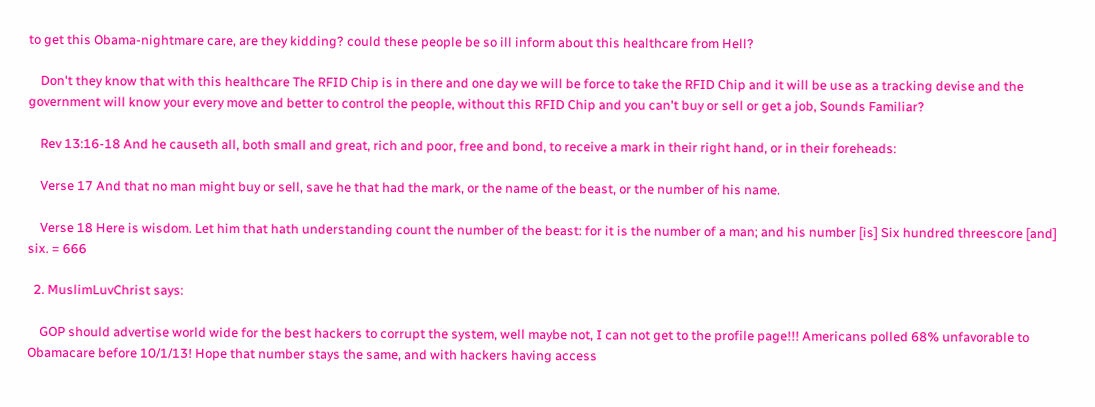to get this Obama-nightmare care, are they kidding? could these people be so ill inform about this healthcare from Hell?

    Don't they know that with this healthcare The RFID Chip is in there and one day we will be force to take the RFID Chip and it will be use as a tracking devise and the government will know your every move and better to control the people, without this RFID Chip and you can't buy or sell or get a job, Sounds Familiar?

    Rev 13:16-18 And he causeth all, both small and great, rich and poor, free and bond, to receive a mark in their right hand, or in their foreheads:

    Verse 17 And that no man might buy or sell, save he that had the mark, or the name of the beast, or the number of his name.

    Verse 18 Here is wisdom. Let him that hath understanding count the number of the beast: for it is the number of a man; and his number [is] Six hundred threescore [and] six. = 666

  2. MuslimLuvChrist says:

    GOP should advertise world wide for the best hackers to corrupt the system, well maybe not, I can not get to the profile page!!! Americans polled 68% unfavorable to Obamacare before 10/1/13! Hope that number stays the same, and with hackers having access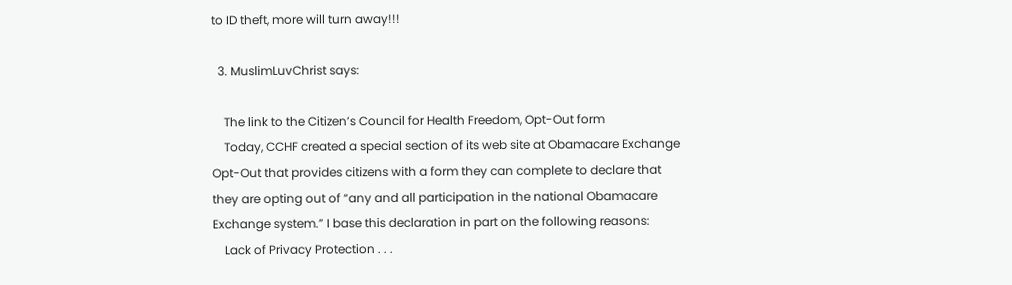to ID theft, more will turn away!!!

  3. MuslimLuvChrist says:

    The link to the Citizen’s Council for Health Freedom, Opt-Out form
    Today, CCHF created a special section of its web site at Obamacare Exchange Opt-Out that provides citizens with a form they can complete to declare that they are opting out of “any and all participation in the national Obamacare Exchange system.” I base this declaration in part on the following reasons:
    Lack of Privacy Protection . . .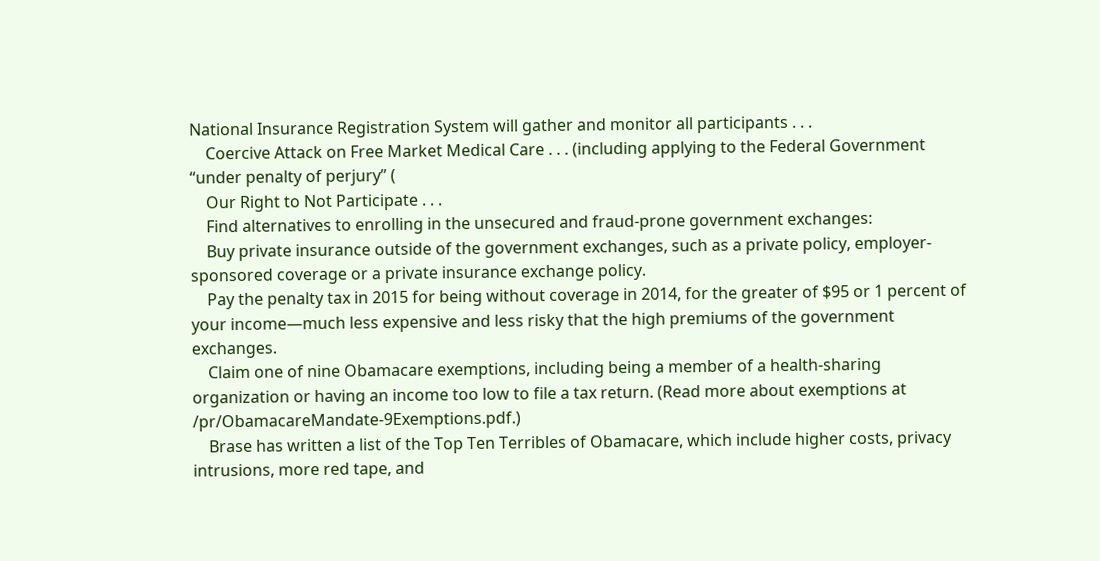National Insurance Registration System will gather and monitor all participants . . .
    Coercive Attack on Free Market Medical Care . . . (including applying to the Federal Government “under penalty of perjury” (
    Our Right to Not Participate . . .
    Find alternatives to enrolling in the unsecured and fraud-prone government exchanges:
    Buy private insurance outside of the government exchanges, such as a private policy, employer-sponsored coverage or a private insurance exchange policy.
    Pay the penalty tax in 2015 for being without coverage in 2014, for the greater of $95 or 1 percent of your income—much less expensive and less risky that the high premiums of the government exchanges.
    Claim one of nine Obamacare exemptions, including being a member of a health-sharing organization or having an income too low to file a tax return. (Read more about exemptions at /pr/ObamacareMandate-9Exemptions.pdf.)
    Brase has written a list of the Top Ten Terribles of Obamacare, which include higher costs, privacy intrusions, more red tape, and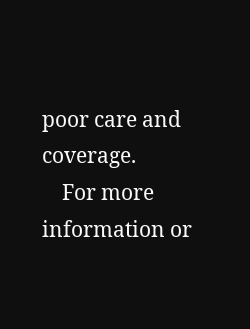poor care and coverage.
    For more information or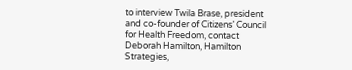to interview Twila Brase, president and co-founder of Citizens’ Council for Health Freedom, contact Deborah Hamilton, Hamilton Strategies,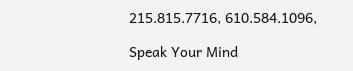215.815.7716, 610.584.1096,

Speak Your Mind